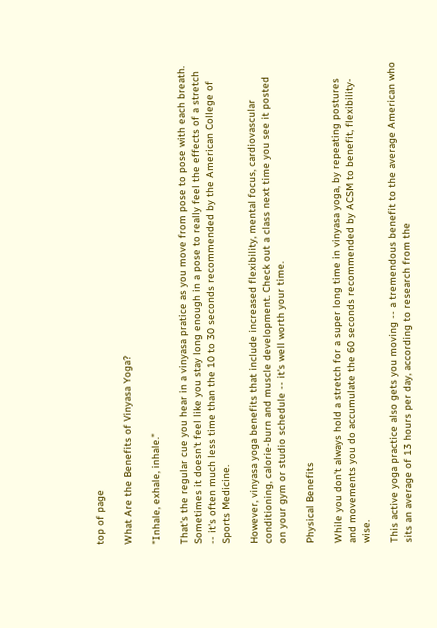top of page

What Are the Benefits of Vinyasa Yoga?

"Inhale, exhale, inhale."

That's the regular cue you hear in a vinyasa pratice as you move from pose to pose with each breath. Sometimes it doesn't feel like you stay long enough in a pose to really feel the effects of a stretch -- it's often much less time than the 10 to 30 seconds recommended by the American College of Sports Medicine.

However, vinyasa yoga benefits that include increased flexibility, mental focus, cardiovascular conditioning, calorie-burn and muscle development. Check out a class next time you see it posted on your gym or studio schedule -- it's well worth your time.

Physical Benefits

While you don't always hold a stretch for a super long time in vinyasa yoga, by repeating postures and movements you do accumulate the 60 seconds recommended by ACSM to benefit, flexibility-wise.

This active yoga practice also gets you moving -- a tremendous benefit to the average American who sits an average of 13 hours per day, according to research from the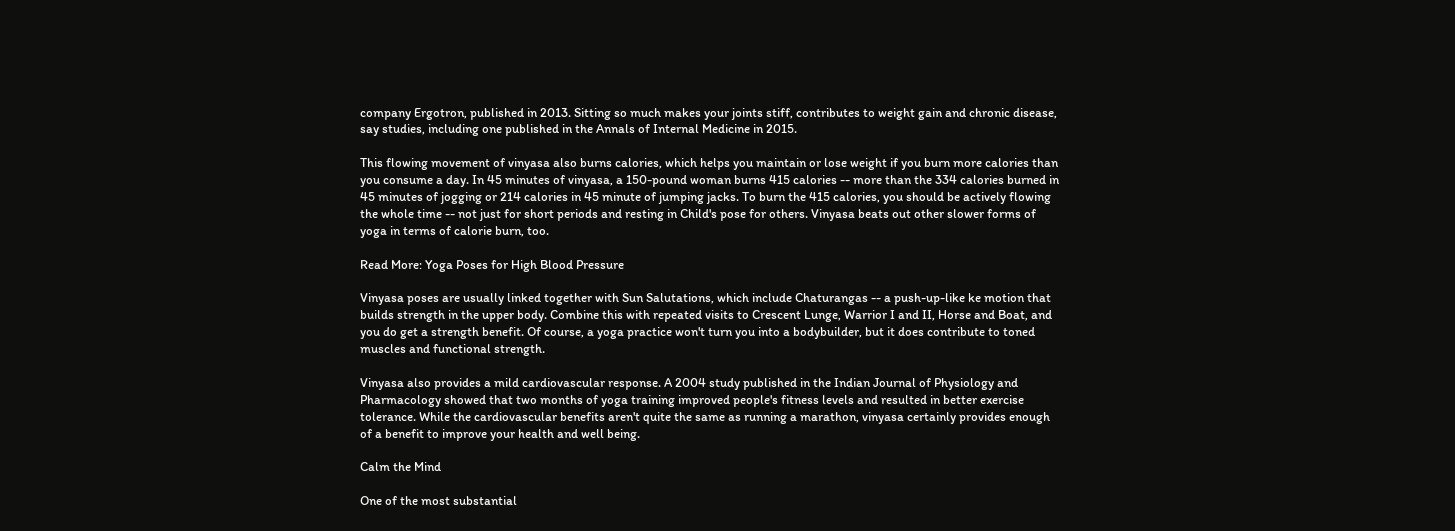company Ergotron, published in 2013. Sitting so much makes your joints stiff, contributes to weight gain and chronic disease, say studies, including one published in the Annals of Internal Medicine in 2015.

This flowing movement of vinyasa also burns calories, which helps you maintain or lose weight if you burn more calories than you consume a day. In 45 minutes of vinyasa, a 150-pound woman burns 415 calories -- more than the 334 calories burned in 45 minutes of jogging or 214 calories in 45 minute of jumping jacks. To burn the 415 calories, you should be actively flowing the whole time -- not just for short periods and resting in Child's pose for others. Vinyasa beats out other slower forms of yoga in terms of calorie burn, too.

Read More: Yoga Poses for High Blood Pressure

Vinyasa poses are usually linked together with Sun Salutations, which include Chaturangas -- a push-up-like ke motion that builds strength in the upper body. Combine this with repeated visits to Crescent Lunge, Warrior I and II, Horse and Boat, and you do get a strength benefit. Of course, a yoga practice won't turn you into a bodybuilder, but it does contribute to toned muscles and functional strength.

Vinyasa also provides a mild cardiovascular response. A 2004 study published in the Indian Journal of Physiology and Pharmacology showed that two months of yoga training improved people's fitness levels and resulted in better exercise tolerance. While the cardiovascular benefits aren't quite the same as running a marathon, vinyasa certainly provides enough of a benefit to improve your health and well being.

Calm the Mind

One of the most substantial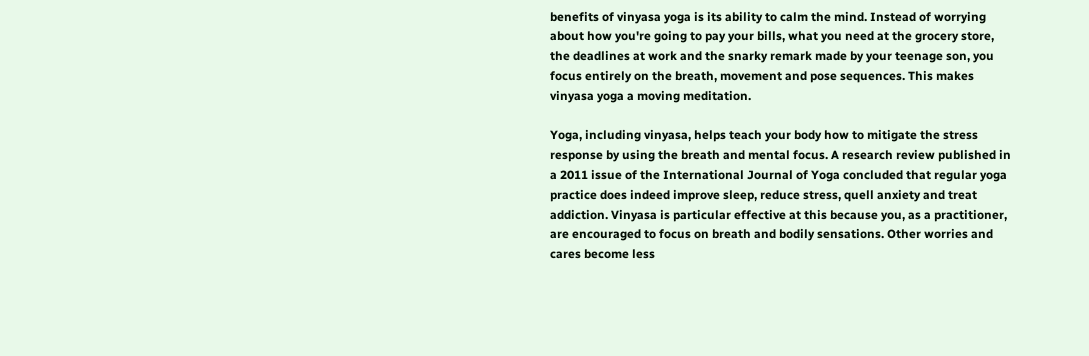benefits of vinyasa yoga is its ability to calm the mind. Instead of worrying about how you're going to pay your bills, what you need at the grocery store, the deadlines at work and the snarky remark made by your teenage son, you focus entirely on the breath, movement and pose sequences. This makes vinyasa yoga a moving meditation.

Yoga, including vinyasa, helps teach your body how to mitigate the stress response by using the breath and mental focus. A research review published in a 2011 issue of the International Journal of Yoga concluded that regular yoga practice does indeed improve sleep, reduce stress, quell anxiety and treat addiction. Vinyasa is particular effective at this because you, as a practitioner, are encouraged to focus on breath and bodily sensations. Other worries and cares become less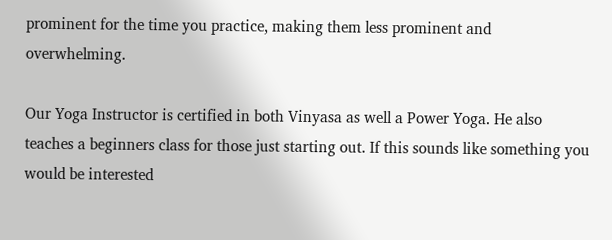prominent for the time you practice, making them less prominent and overwhelming.

Our Yoga Instructor is certified in both Vinyasa as well a Power Yoga. He also teaches a beginners class for those just starting out. If this sounds like something you would be interested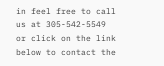in feel free to call us at 305-542-5549 or click on the link below to contact the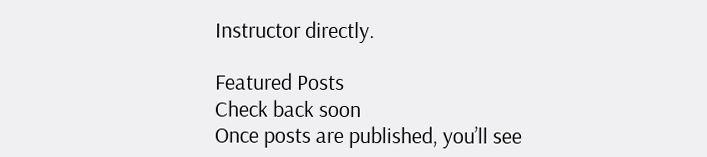Instructor directly.

Featured Posts
Check back soon
Once posts are published, you’ll see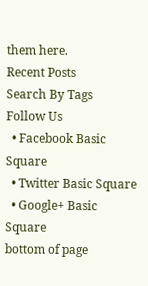them here.
Recent Posts
Search By Tags
Follow Us
  • Facebook Basic Square
  • Twitter Basic Square
  • Google+ Basic Square
bottom of page